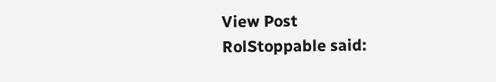View Post
RolStoppable said: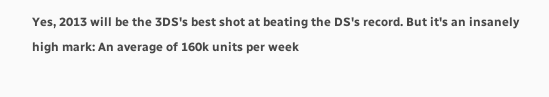Yes, 2013 will be the 3DS's best shot at beating the DS's record. But it's an insanely high mark: An average of 160k units per week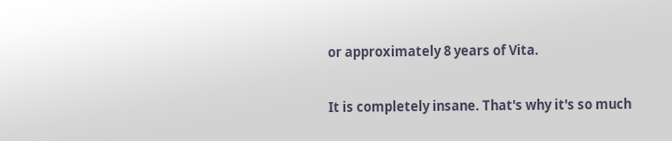or approximately 8 years of Vita.

It is completely insane. That's why it's so much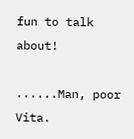fun to talk about!

......Man, poor Vita.